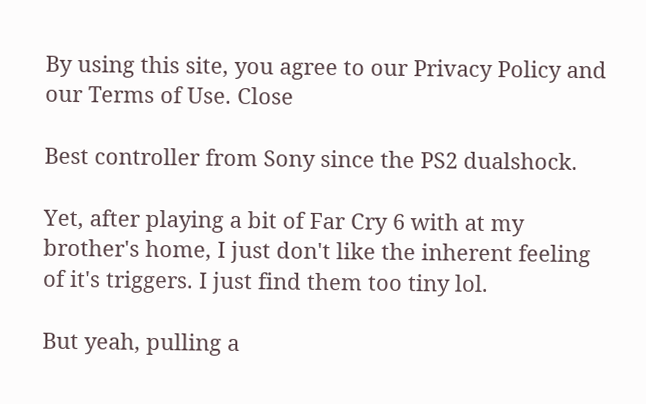By using this site, you agree to our Privacy Policy and our Terms of Use. Close

Best controller from Sony since the PS2 dualshock.

Yet, after playing a bit of Far Cry 6 with at my brother's home, I just don't like the inherent feeling of it's triggers. I just find them too tiny lol.

But yeah, pulling a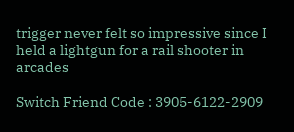trigger never felt so impressive since I held a lightgun for a rail shooter in arcades

Switch Friend Code : 3905-6122-2909